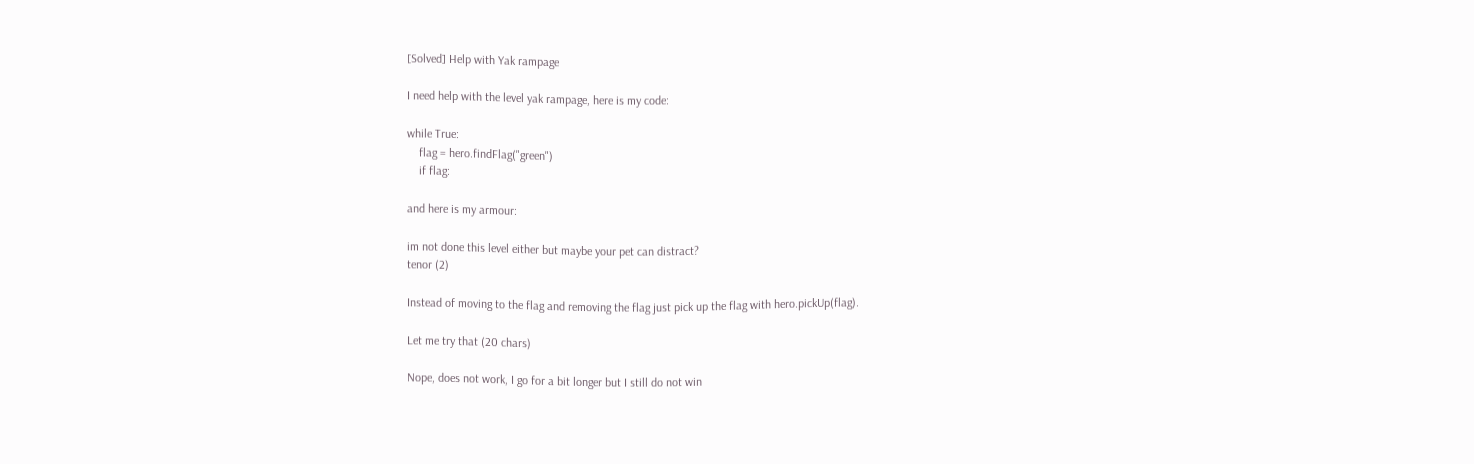[Solved] Help with Yak rampage

I need help with the level yak rampage, here is my code:

while True:
    flag = hero.findFlag("green")
    if flag:

and here is my armour:

im not done this level either but maybe your pet can distract?
tenor (2)

Instead of moving to the flag and removing the flag just pick up the flag with hero.pickUp(flag).

Let me try that (20 chars)

Nope, does not work, I go for a bit longer but I still do not win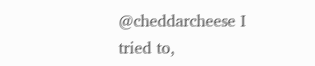@cheddarcheese I tried to,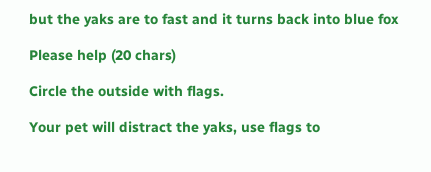but the yaks are to fast and it turns back into blue fox

Please help (20 chars)

Circle the outside with flags.

Your pet will distract the yaks, use flags to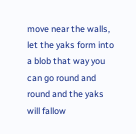move near the walls, let the yaks form into a blob that way you can go round and round and the yaks will fallow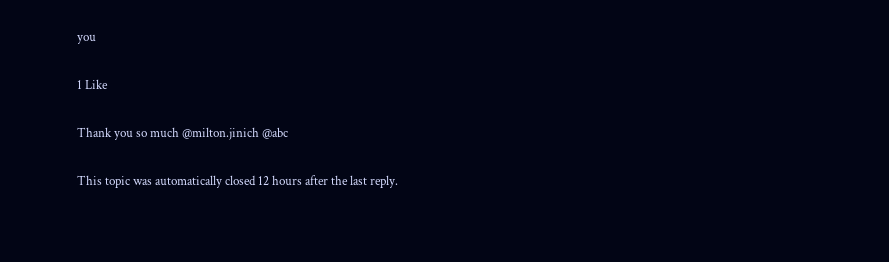you

1 Like

Thank you so much @milton.jinich @abc

This topic was automatically closed 12 hours after the last reply.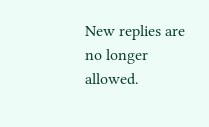New replies are no longer allowed.